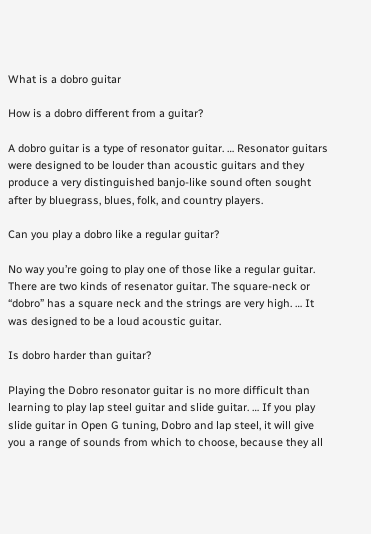What is a dobro guitar

How is a dobro different from a guitar?

A dobro guitar is a type of resonator guitar. … Resonator guitars were designed to be louder than acoustic guitars and they produce a very distinguished banjo-like sound often sought after by bluegrass, blues, folk, and country players.

Can you play a dobro like a regular guitar?

No way you’re going to play one of those like a regular guitar. There are two kinds of resenator guitar. The square-neck or “dobro” has a square neck and the strings are very high. … It was designed to be a loud acoustic guitar.

Is dobro harder than guitar?

Playing the Dobro resonator guitar is no more difficult than learning to play lap steel guitar and slide guitar. … If you play slide guitar in Open G tuning, Dobro and lap steel, it will give you a range of sounds from which to choose, because they all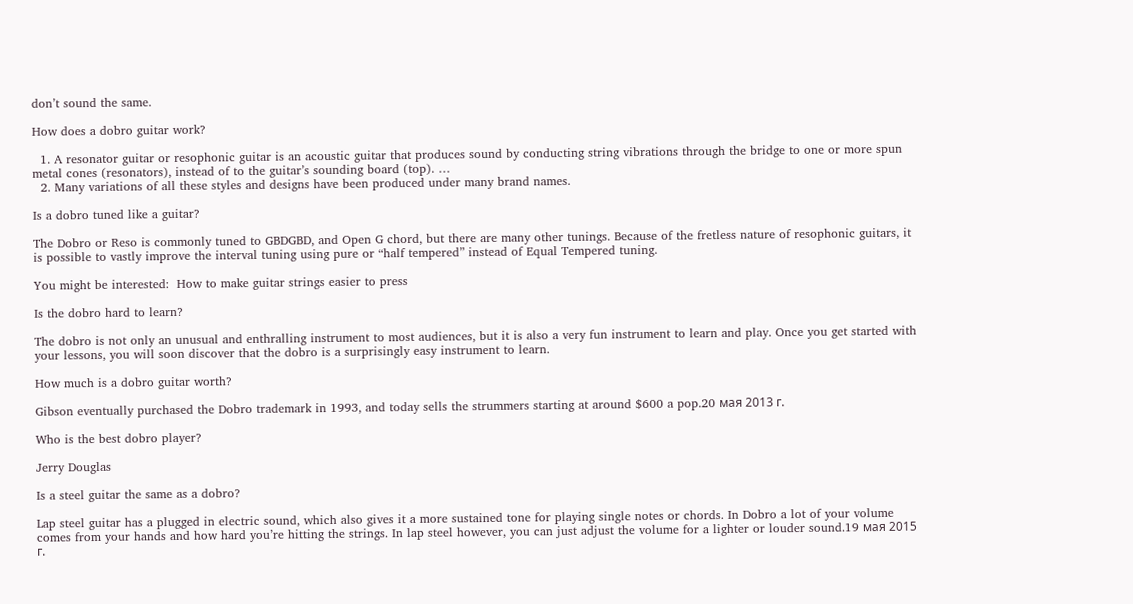don’t sound the same.

How does a dobro guitar work?

  1. A resonator guitar or resophonic guitar is an acoustic guitar that produces sound by conducting string vibrations through the bridge to one or more spun metal cones (resonators), instead of to the guitar’s sounding board (top). …
  2. Many variations of all these styles and designs have been produced under many brand names.

Is a dobro tuned like a guitar?

The Dobro or Reso is commonly tuned to GBDGBD, and Open G chord, but there are many other tunings. Because of the fretless nature of resophonic guitars, it is possible to vastly improve the interval tuning using pure or “half tempered” instead of Equal Tempered tuning.

You might be interested:  How to make guitar strings easier to press

Is the dobro hard to learn?

The dobro is not only an unusual and enthralling instrument to most audiences, but it is also a very fun instrument to learn and play. Once you get started with your lessons, you will soon discover that the dobro is a surprisingly easy instrument to learn.

How much is a dobro guitar worth?

Gibson eventually purchased the Dobro trademark in 1993, and today sells the strummers starting at around $600 a pop.20 мая 2013 г.

Who is the best dobro player?

Jerry Douglas

Is a steel guitar the same as a dobro?

Lap steel guitar has a plugged in electric sound, which also gives it a more sustained tone for playing single notes or chords. In Dobro a lot of your volume comes from your hands and how hard you’re hitting the strings. In lap steel however, you can just adjust the volume for a lighter or louder sound.19 мая 2015 г.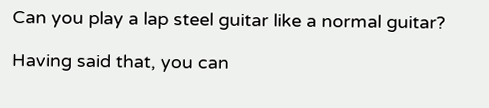Can you play a lap steel guitar like a normal guitar?

Having said that, you can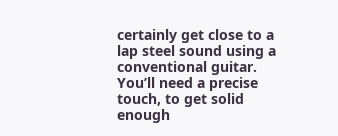certainly get close to a lap steel sound using a conventional guitar. You’ll need a precise touch, to get solid enough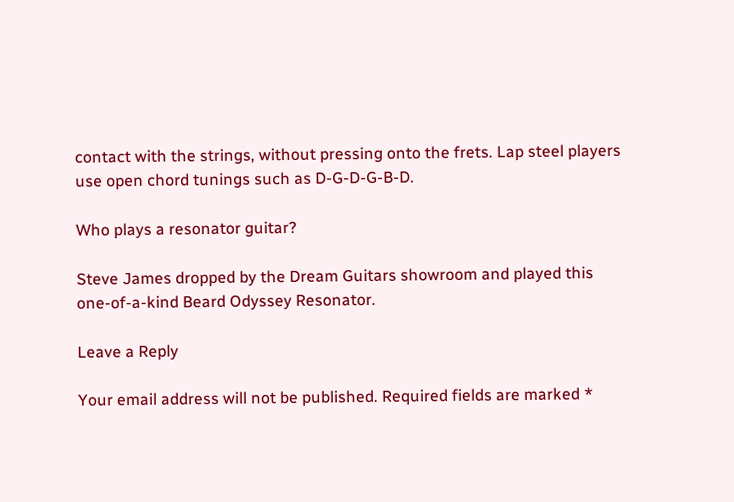contact with the strings, without pressing onto the frets. Lap steel players use open chord tunings such as D-G-D-G-B-D.

Who plays a resonator guitar?

Steve James dropped by the Dream Guitars showroom and played this one-of-a-kind Beard Odyssey Resonator.

Leave a Reply

Your email address will not be published. Required fields are marked *